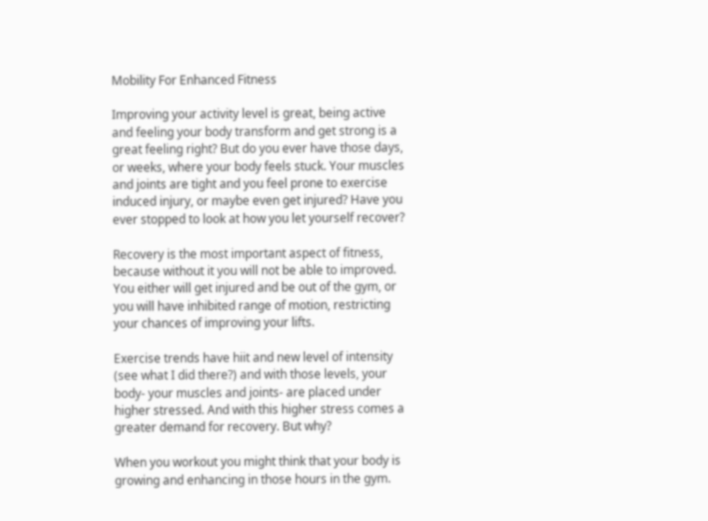Mobility For Enhanced Fitness

Improving your activity level is great, being active and feeling your body transform and get strong is a great feeling right? But do you ever have those days, or weeks, where your body feels stuck. Your muscles and joints are tight and you feel prone to exercise induced injury, or maybe even get injured? Have you ever stopped to look at how you let yourself recover?

Recovery is the most important aspect of fitness, because without it you will not be able to improved. You either will get injured and be out of the gym, or you will have inhibited range of motion, restricting your chances of improving your lifts.

Exercise trends have hiit and new level of intensity (see what I did there?) and with those levels, your body- your muscles and joints- are placed under higher stressed. And with this higher stress comes a greater demand for recovery. But why?

When you workout you might think that your body is growing and enhancing in those hours in the gym.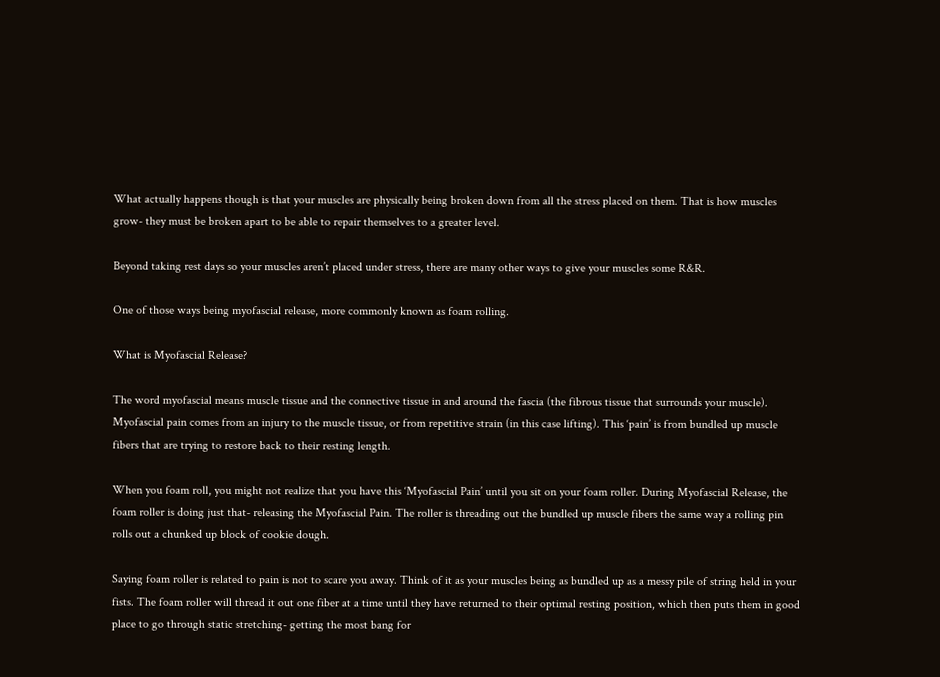What actually happens though is that your muscles are physically being broken down from all the stress placed on them. That is how muscles grow- they must be broken apart to be able to repair themselves to a greater level.

Beyond taking rest days so your muscles aren’t placed under stress, there are many other ways to give your muscles some R&R.

One of those ways being myofascial release, more commonly known as foam rolling.

What is Myofascial Release?

The word myofascial means muscle tissue and the connective tissue in and around the fascia (the fibrous tissue that surrounds your muscle). Myofascial pain comes from an injury to the muscle tissue, or from repetitive strain (in this case lifting). This ‘pain’ is from bundled up muscle fibers that are trying to restore back to their resting length.

When you foam roll, you might not realize that you have this ‘Myofascial Pain’ until you sit on your foam roller. During Myofascial Release, the foam roller is doing just that- releasing the Myofascial Pain. The roller is threading out the bundled up muscle fibers the same way a rolling pin rolls out a chunked up block of cookie dough.

Saying foam roller is related to pain is not to scare you away. Think of it as your muscles being as bundled up as a messy pile of string held in your fists. The foam roller will thread it out one fiber at a time until they have returned to their optimal resting position, which then puts them in good place to go through static stretching- getting the most bang for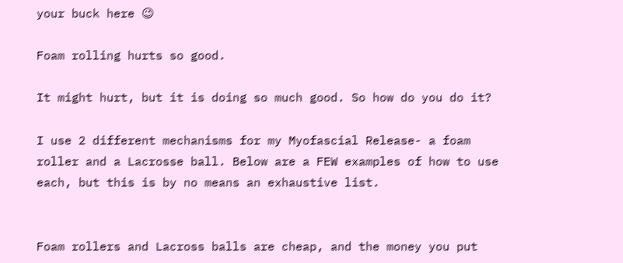your buck here 😉

Foam rolling hurts so good.

It might hurt, but it is doing so much good. So how do you do it?

I use 2 different mechanisms for my Myofascial Release- a foam roller and a Lacrosse ball. Below are a FEW examples of how to use each, but this is by no means an exhaustive list.


Foam rollers and Lacross balls are cheap, and the money you put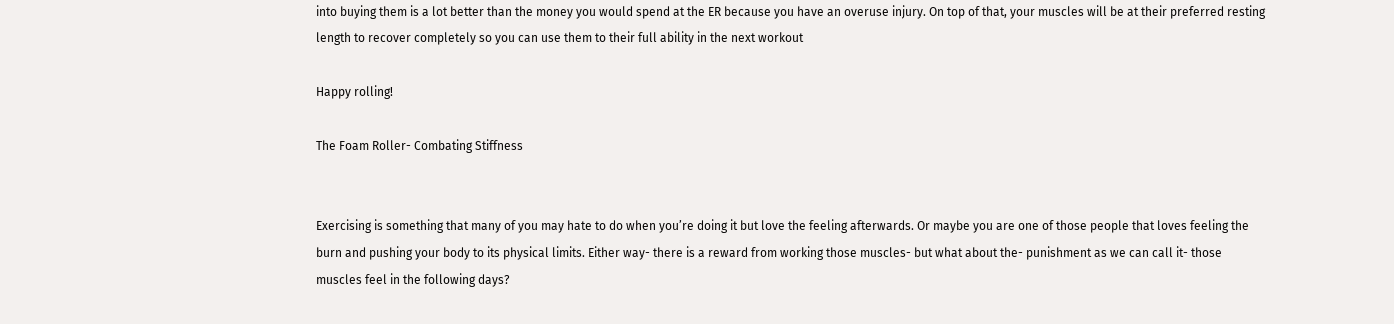into buying them is a lot better than the money you would spend at the ER because you have an overuse injury. On top of that, your muscles will be at their preferred resting length to recover completely so you can use them to their full ability in the next workout

Happy rolling!

The Foam Roller- Combating Stiffness


Exercising is something that many of you may hate to do when you’re doing it but love the feeling afterwards. Or maybe you are one of those people that loves feeling the burn and pushing your body to its physical limits. Either way- there is a reward from working those muscles- but what about the- punishment as we can call it- those muscles feel in the following days?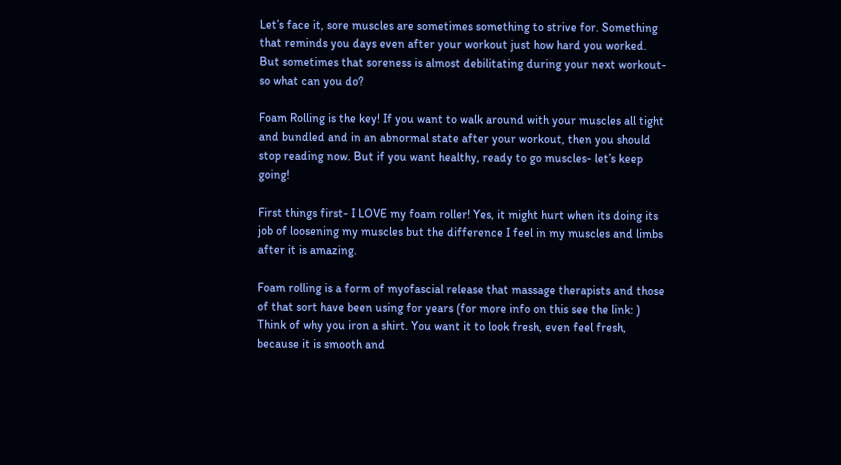Let’s face it, sore muscles are sometimes something to strive for. Something that reminds you days even after your workout just how hard you worked. But sometimes that soreness is almost debilitating during your next workout- so what can you do?

Foam Rolling is the key! If you want to walk around with your muscles all tight and bundled and in an abnormal state after your workout, then you should stop reading now. But if you want healthy, ready to go muscles- let’s keep going!

First things first- I LOVE my foam roller! Yes, it might hurt when its doing its job of loosening my muscles but the difference I feel in my muscles and limbs after it is amazing.

Foam rolling is a form of myofascial release that massage therapists and those of that sort have been using for years (for more info on this see the link: ) Think of why you iron a shirt. You want it to look fresh, even feel fresh, because it is smooth and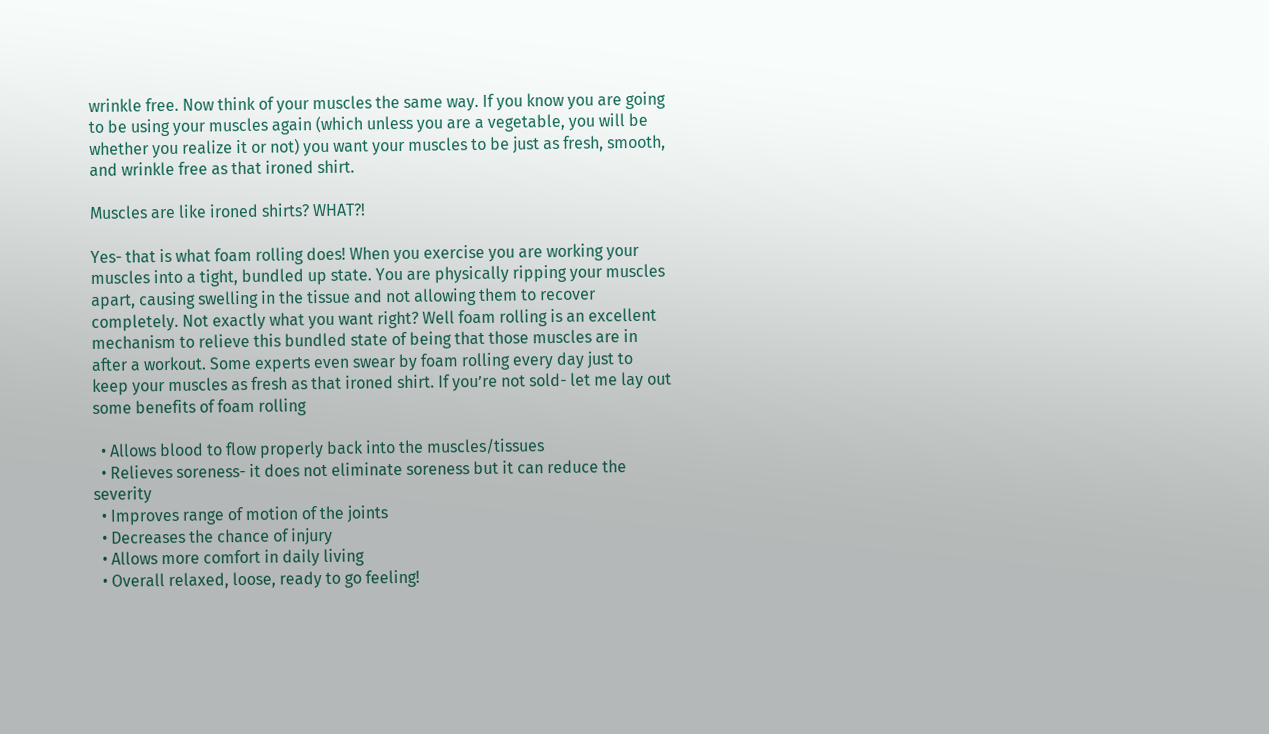wrinkle free. Now think of your muscles the same way. If you know you are going to be using your muscles again (which unless you are a vegetable, you will be whether you realize it or not) you want your muscles to be just as fresh, smooth, and wrinkle free as that ironed shirt.

Muscles are like ironed shirts? WHAT?!

Yes- that is what foam rolling does! When you exercise you are working your muscles into a tight, bundled up state. You are physically ripping your muscles apart, causing swelling in the tissue and not allowing them to recover completely. Not exactly what you want right? Well foam rolling is an excellent mechanism to relieve this bundled state of being that those muscles are in after a workout. Some experts even swear by foam rolling every day just to keep your muscles as fresh as that ironed shirt. If you’re not sold- let me lay out some benefits of foam rolling

  • Allows blood to flow properly back into the muscles/tissues
  • Relieves soreness- it does not eliminate soreness but it can reduce the severity
  • Improves range of motion of the joints
  • Decreases the chance of injury
  • Allows more comfort in daily living
  • Overall relaxed, loose, ready to go feeling!